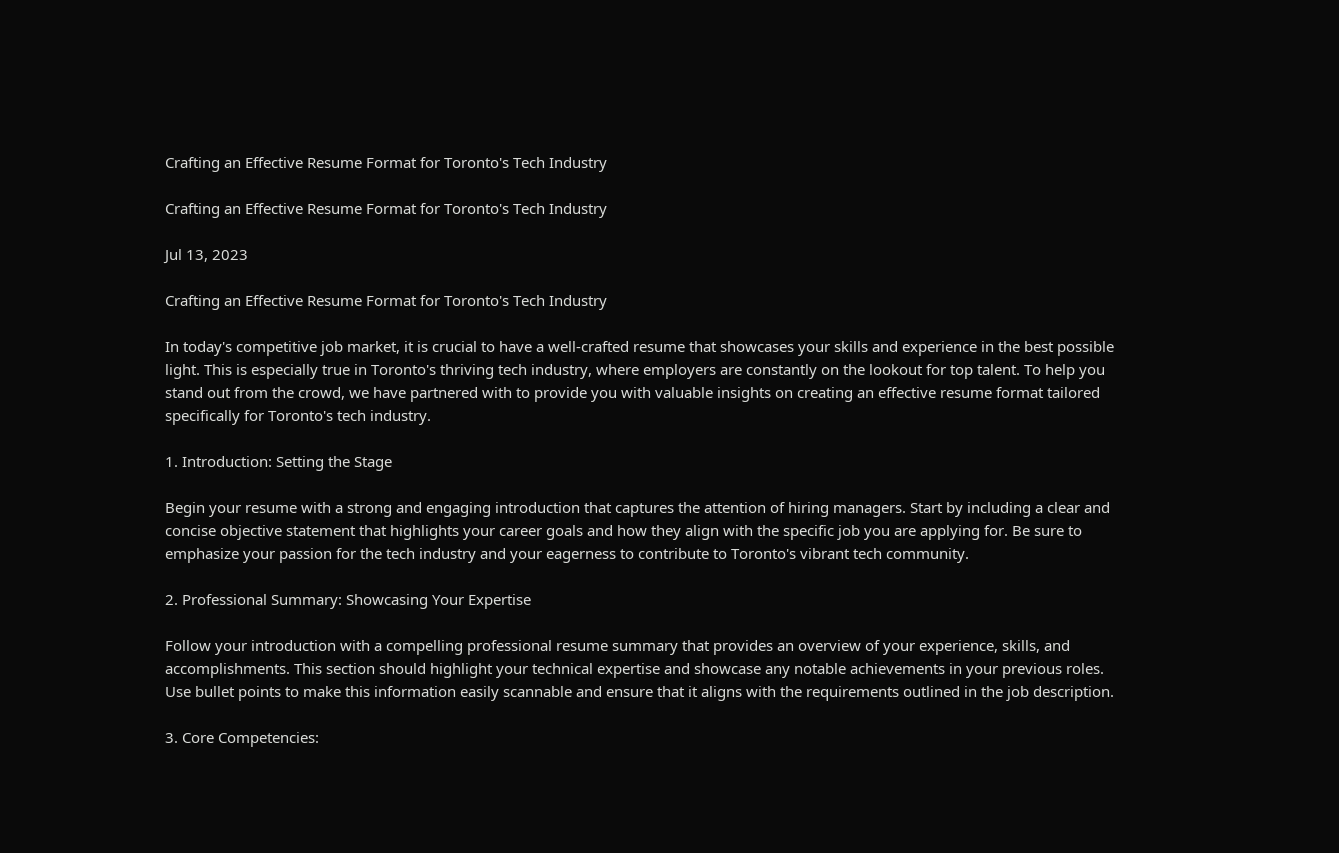Crafting an Effective Resume Format for Toronto's Tech Industry

Crafting an Effective Resume Format for Toronto's Tech Industry

Jul 13, 2023

Crafting an Effective Resume Format for Toronto's Tech Industry

In today's competitive job market, it is crucial to have a well-crafted resume that showcases your skills and experience in the best possible light. This is especially true in Toronto's thriving tech industry, where employers are constantly on the lookout for top talent. To help you stand out from the crowd, we have partnered with to provide you with valuable insights on creating an effective resume format tailored specifically for Toronto's tech industry.

1. Introduction: Setting the Stage

Begin your resume with a strong and engaging introduction that captures the attention of hiring managers. Start by including a clear and concise objective statement that highlights your career goals and how they align with the specific job you are applying for. Be sure to emphasize your passion for the tech industry and your eagerness to contribute to Toronto's vibrant tech community.

2. Professional Summary: Showcasing Your Expertise

Follow your introduction with a compelling professional resume summary that provides an overview of your experience, skills, and accomplishments. This section should highlight your technical expertise and showcase any notable achievements in your previous roles. Use bullet points to make this information easily scannable and ensure that it aligns with the requirements outlined in the job description.

3. Core Competencies: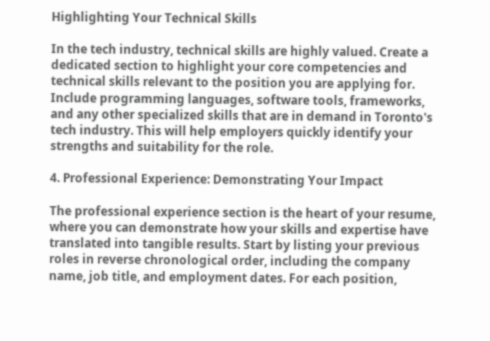Highlighting Your Technical Skills

In the tech industry, technical skills are highly valued. Create a dedicated section to highlight your core competencies and technical skills relevant to the position you are applying for. Include programming languages, software tools, frameworks, and any other specialized skills that are in demand in Toronto's tech industry. This will help employers quickly identify your strengths and suitability for the role.

4. Professional Experience: Demonstrating Your Impact

The professional experience section is the heart of your resume, where you can demonstrate how your skills and expertise have translated into tangible results. Start by listing your previous roles in reverse chronological order, including the company name, job title, and employment dates. For each position,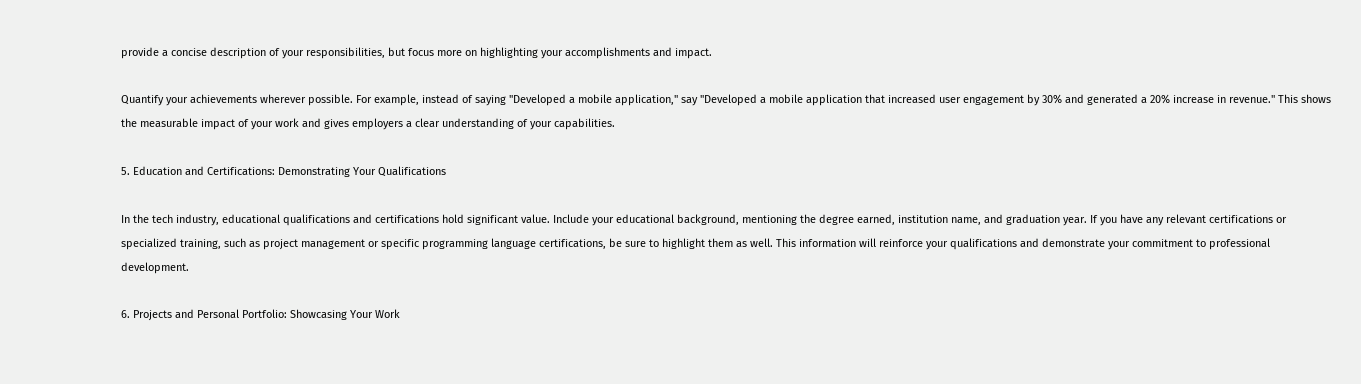provide a concise description of your responsibilities, but focus more on highlighting your accomplishments and impact.

Quantify your achievements wherever possible. For example, instead of saying "Developed a mobile application," say "Developed a mobile application that increased user engagement by 30% and generated a 20% increase in revenue." This shows the measurable impact of your work and gives employers a clear understanding of your capabilities.

5. Education and Certifications: Demonstrating Your Qualifications

In the tech industry, educational qualifications and certifications hold significant value. Include your educational background, mentioning the degree earned, institution name, and graduation year. If you have any relevant certifications or specialized training, such as project management or specific programming language certifications, be sure to highlight them as well. This information will reinforce your qualifications and demonstrate your commitment to professional development.

6. Projects and Personal Portfolio: Showcasing Your Work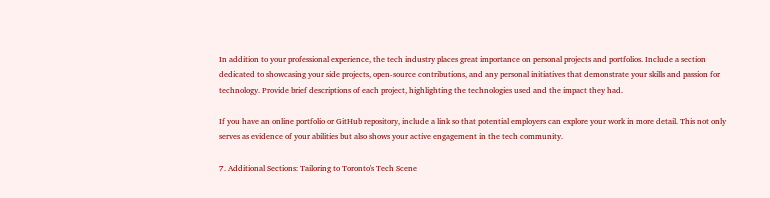In addition to your professional experience, the tech industry places great importance on personal projects and portfolios. Include a section dedicated to showcasing your side projects, open-source contributions, and any personal initiatives that demonstrate your skills and passion for technology. Provide brief descriptions of each project, highlighting the technologies used and the impact they had.

If you have an online portfolio or GitHub repository, include a link so that potential employers can explore your work in more detail. This not only serves as evidence of your abilities but also shows your active engagement in the tech community.

7. Additional Sections: Tailoring to Toronto's Tech Scene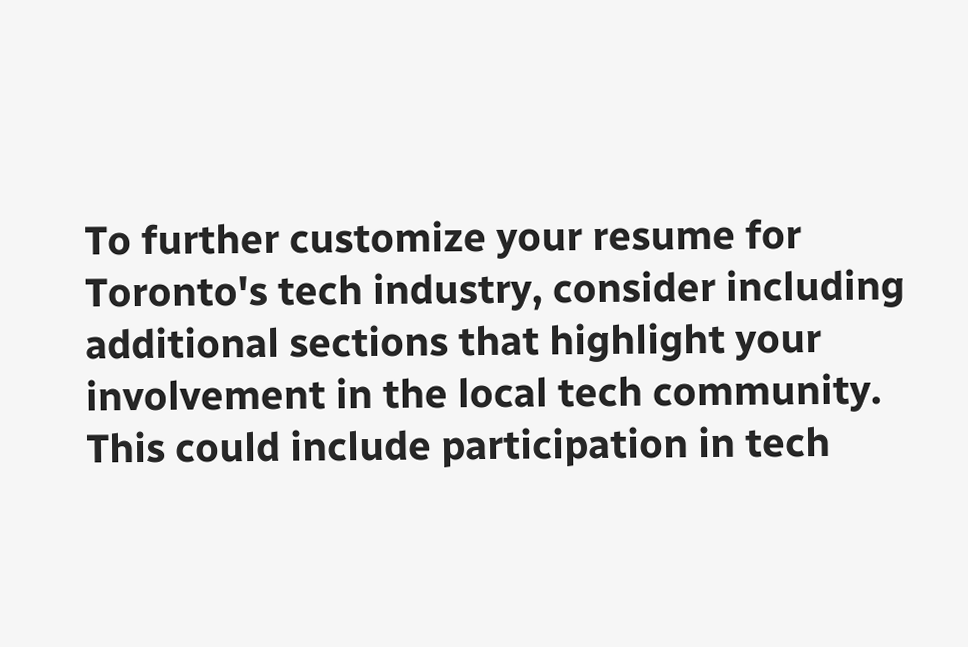To further customize your resume for Toronto's tech industry, consider including additional sections that highlight your involvement in the local tech community. This could include participation in tech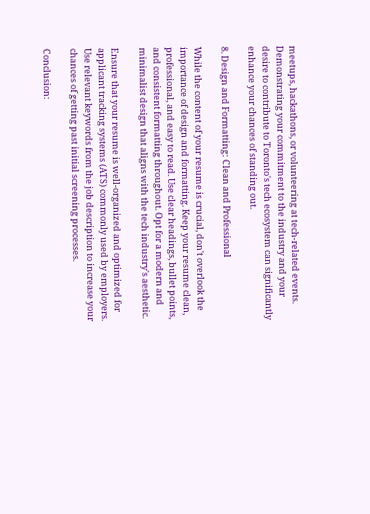meetups, hackathons, or volunteering at tech-related events. Demonstrating your commitment to the industry and your desire to contribute to Toronto's tech ecosystem can significantly enhance your chances of standing out.

8. Design and Formatting: Clean and Professional

While the content of your resume is crucial, don't overlook the importance of design and formatting. Keep your resume clean, professional, and easy to read. Use clear headings, bullet points, and consistent formatting throughout. Opt for a modern and minimalist design that aligns with the tech industry's aesthetic.

Ensure that your resume is well-organized and optimized for applicant tracking systems (ATS) commonly used by employers. Use relevant keywords from the job description to increase your chances of getting past initial screening processes.

Conclusion: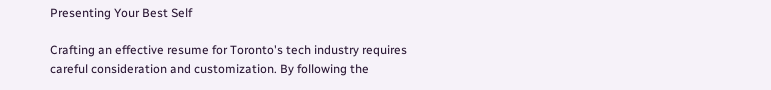Presenting Your Best Self

Crafting an effective resume for Toronto's tech industry requires careful consideration and customization. By following the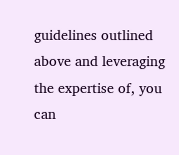guidelines outlined above and leveraging the expertise of, you can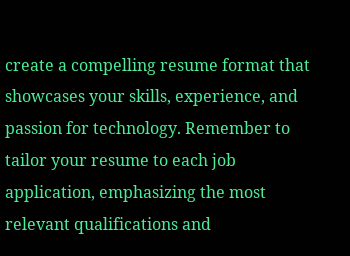create a compelling resume format that showcases your skills, experience, and passion for technology. Remember to tailor your resume to each job application, emphasizing the most relevant qualifications and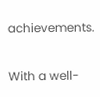achievements.

With a well-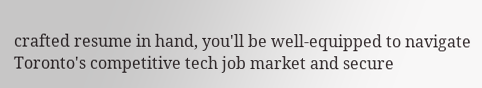crafted resume in hand, you'll be well-equipped to navigate Toronto's competitive tech job market and secure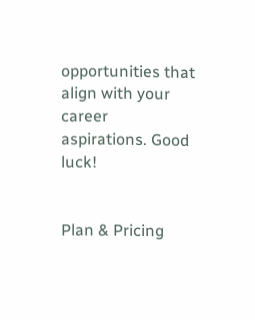opportunities that align with your career aspirations. Good luck!


Plan & Pricing